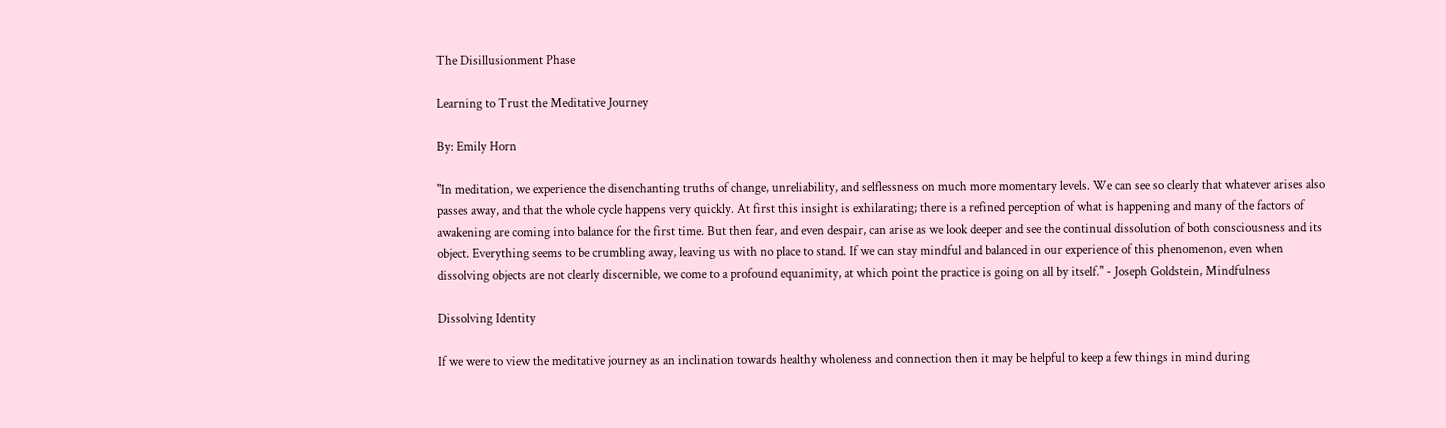The Disillusionment Phase

Learning to Trust the Meditative Journey

By: Emily Horn

"In meditation, we experience the disenchanting truths of change, unreliability, and selflessness on much more momentary levels. We can see so clearly that whatever arises also passes away, and that the whole cycle happens very quickly. At first this insight is exhilarating; there is a refined perception of what is happening and many of the factors of awakening are coming into balance for the first time. But then fear, and even despair, can arise as we look deeper and see the continual dissolution of both consciousness and its object. Everything seems to be crumbling away, leaving us with no place to stand. If we can stay mindful and balanced in our experience of this phenomenon, even when dissolving objects are not clearly discernible, we come to a profound equanimity, at which point the practice is going on all by itself." - Joseph Goldstein, Mindfulness

Dissolving Identity

If we were to view the meditative journey as an inclination towards healthy wholeness and connection then it may be helpful to keep a few things in mind during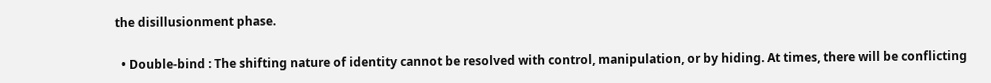the disillusionment phase.

  • Double-bind : The shifting nature of identity cannot be resolved with control, manipulation, or by hiding. At times, there will be conflicting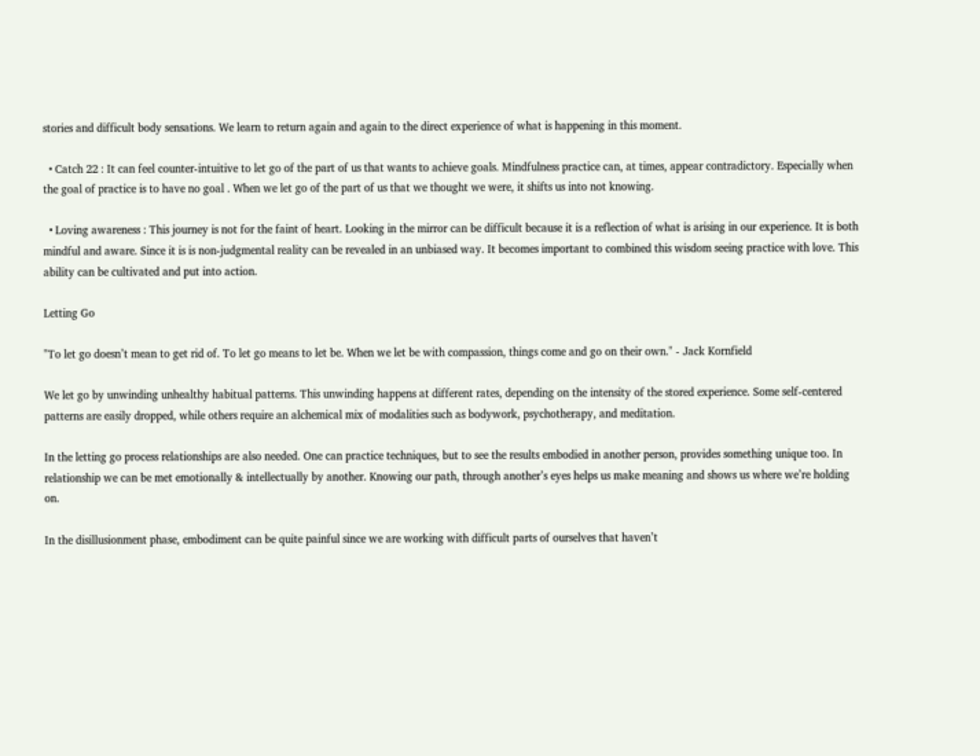stories and difficult body sensations. We learn to return again and again to the direct experience of what is happening in this moment.

  • Catch 22 : It can feel counter-intuitive to let go of the part of us that wants to achieve goals. Mindfulness practice can, at times, appear contradictory. Especially when the goal of practice is to have no goal . When we let go of the part of us that we thought we were, it shifts us into not knowing.

  • Loving awareness : This journey is not for the faint of heart. Looking in the mirror can be difficult because it is a reflection of what is arising in our experience. It is both mindful and aware. Since it is is non-judgmental reality can be revealed in an unbiased way. It becomes important to combined this wisdom seeing practice with love. This ability can be cultivated and put into action.

Letting Go

"To let go doesn’t mean to get rid of. To let go means to let be. When we let be with compassion, things come and go on their own." - Jack Kornfield

We let go by unwinding unhealthy habitual patterns. This unwinding happens at different rates, depending on the intensity of the stored experience. Some self-centered patterns are easily dropped, while others require an alchemical mix of modalities such as bodywork, psychotherapy, and meditation.

In the letting go process relationships are also needed. One can practice techniques, but to see the results embodied in another person, provides something unique too. In relationship we can be met emotionally & intellectually by another. Knowing our path, through another’s eyes helps us make meaning and shows us where we’re holding on.

In the disillusionment phase, embodiment can be quite painful since we are working with difficult parts of ourselves that haven’t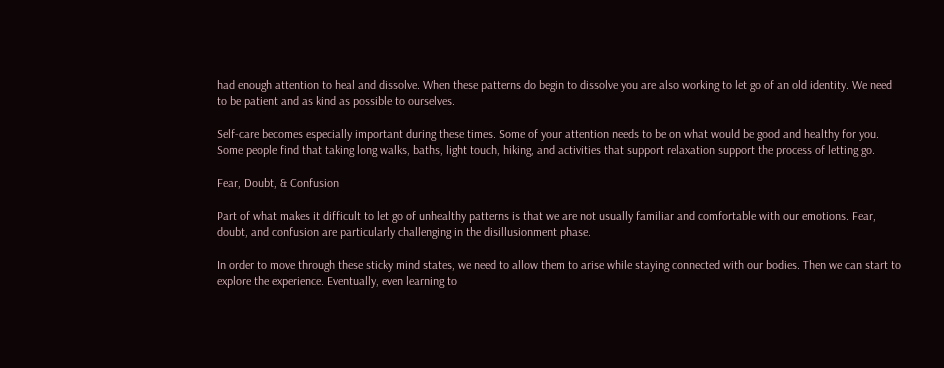had enough attention to heal and dissolve. When these patterns do begin to dissolve you are also working to let go of an old identity. We need to be patient and as kind as possible to ourselves.

Self-care becomes especially important during these times. Some of your attention needs to be on what would be good and healthy for you. Some people find that taking long walks, baths, light touch, hiking, and activities that support relaxation support the process of letting go.

Fear, Doubt, & Confusion

Part of what makes it difficult to let go of unhealthy patterns is that we are not usually familiar and comfortable with our emotions. Fear, doubt, and confusion are particularly challenging in the disillusionment phase.

In order to move through these sticky mind states, we need to allow them to arise while staying connected with our bodies. Then we can start to explore the experience. Eventually, even learning to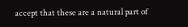accept that these are a natural part of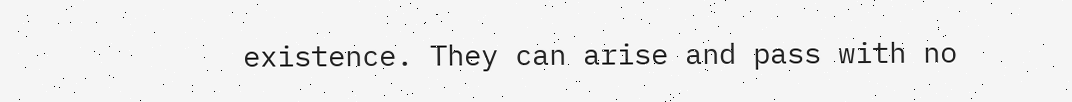existence. They can arise and pass with no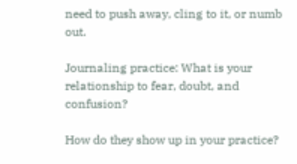need to push away, cling to it, or numb out.

Journaling practice: What is your relationship to fear, doubt, and confusion?

How do they show up in your practice?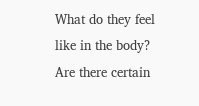What do they feel like in the body? Are there certain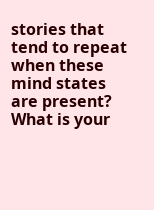stories that tend to repeat when these mind states are present? What is your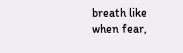breath like when fear,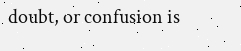doubt, or confusion is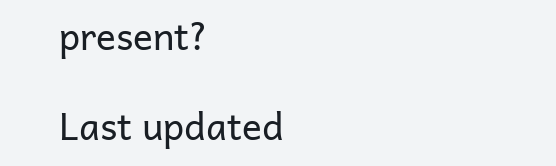present?

Last updated